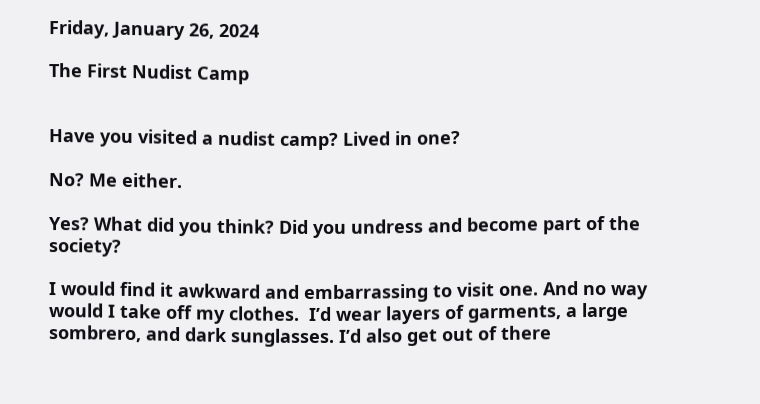Friday, January 26, 2024

The First Nudist Camp


Have you visited a nudist camp? Lived in one?

No? Me either.

Yes? What did you think? Did you undress and become part of the society?

I would find it awkward and embarrassing to visit one. And no way would I take off my clothes.  I’d wear layers of garments, a large sombrero, and dark sunglasses. I’d also get out of there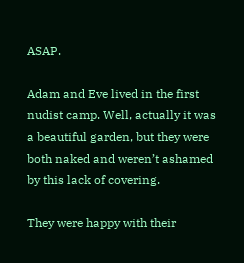ASAP.

Adam and Eve lived in the first nudist camp. Well, actually it was a beautiful garden, but they were both naked and weren’t ashamed by this lack of covering.

They were happy with their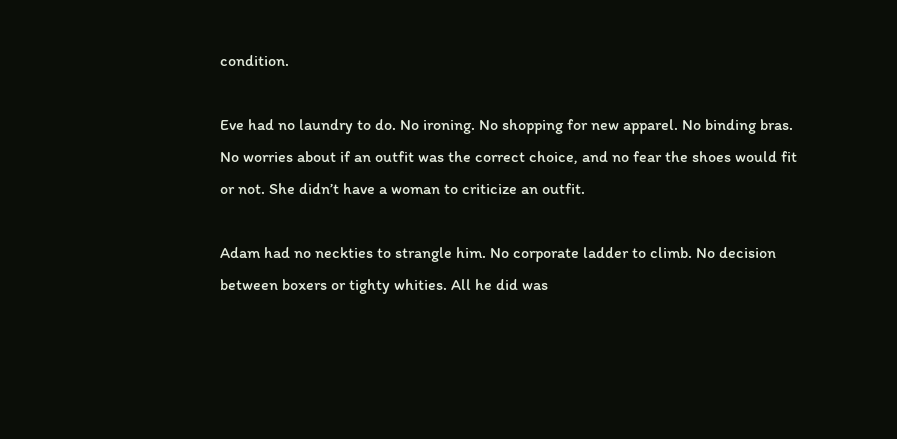condition.

Eve had no laundry to do. No ironing. No shopping for new apparel. No binding bras. No worries about if an outfit was the correct choice, and no fear the shoes would fit or not. She didn’t have a woman to criticize an outfit.

Adam had no neckties to strangle him. No corporate ladder to climb. No decision between boxers or tighty whities. All he did was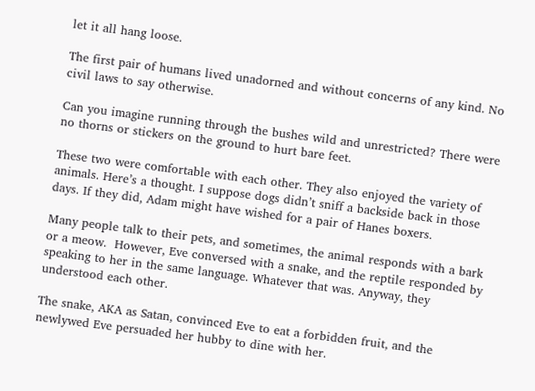let it all hang loose.

The first pair of humans lived unadorned and without concerns of any kind. No civil laws to say otherwise.

Can you imagine running through the bushes wild and unrestricted? There were no thorns or stickers on the ground to hurt bare feet.

These two were comfortable with each other. They also enjoyed the variety of animals. Here’s a thought. I suppose dogs didn’t sniff a backside back in those days. If they did, Adam might have wished for a pair of Hanes boxers.

Many people talk to their pets, and sometimes, the animal responds with a bark or a meow.  However, Eve conversed with a snake, and the reptile responded by speaking to her in the same language. Whatever that was. Anyway, they understood each other.

The snake, AKA as Satan, convinced Eve to eat a forbidden fruit, and the newlywed Eve persuaded her hubby to dine with her.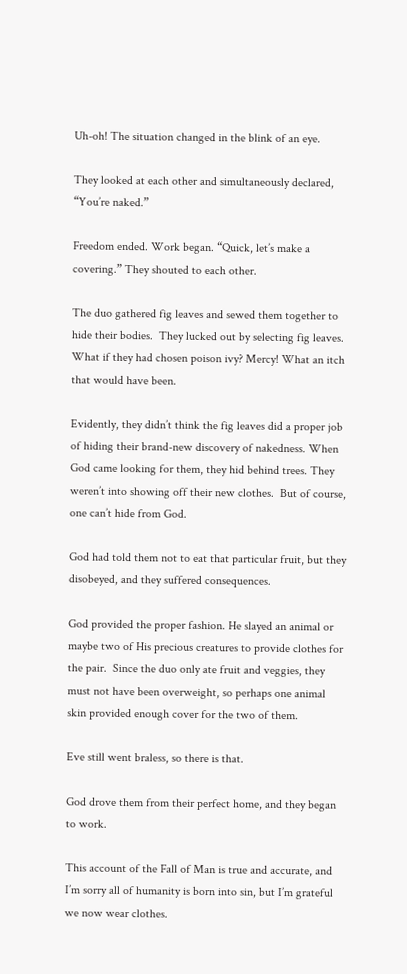Uh-oh! The situation changed in the blink of an eye.

They looked at each other and simultaneously declared, “You’re naked.”

Freedom ended. Work began. “Quick, let’s make a covering.” They shouted to each other.

The duo gathered fig leaves and sewed them together to hide their bodies.  They lucked out by selecting fig leaves. What if they had chosen poison ivy? Mercy! What an itch that would have been.

Evidently, they didn’t think the fig leaves did a proper job of hiding their brand-new discovery of nakedness. When God came looking for them, they hid behind trees. They weren’t into showing off their new clothes.  But of course, one can’t hide from God.

God had told them not to eat that particular fruit, but they disobeyed, and they suffered consequences.

God provided the proper fashion. He slayed an animal or maybe two of His precious creatures to provide clothes for the pair.  Since the duo only ate fruit and veggies, they must not have been overweight, so perhaps one animal skin provided enough cover for the two of them.

Eve still went braless, so there is that.

God drove them from their perfect home, and they began to work.

This account of the Fall of Man is true and accurate, and I’m sorry all of humanity is born into sin, but I’m grateful we now wear clothes.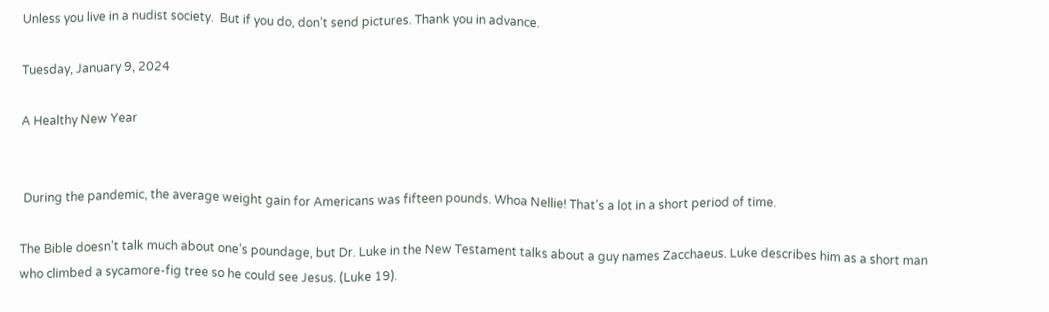Unless you live in a nudist society.  But if you do, don’t send pictures. Thank you in advance.

Tuesday, January 9, 2024

A Healthy New Year


 During the pandemic, the average weight gain for Americans was fifteen pounds. Whoa Nellie! That’s a lot in a short period of time.

The Bible doesn’t talk much about one’s poundage, but Dr. Luke in the New Testament talks about a guy names Zacchaeus. Luke describes him as a short man who climbed a sycamore-fig tree so he could see Jesus. (Luke 19).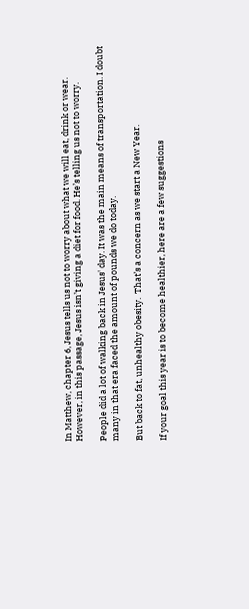In Matthew, chapter 6, Jesus tells us not to worry about what we will eat, drink or wear. However, in this passage, Jesus isn’t giving a diet for food. He’s telling us not to worry.

People did a lot of walking back in Jesus' day. It was the main means of transportation. I doubt many in that era faced the amount of pounds we do today.

But back to fat, unhealthy obesity.  That’s a concern as we start a New Year.

If your goal this year is to become healthier, here are a few suggestions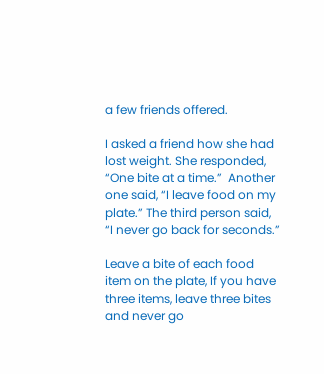a few friends offered.

I asked a friend how she had lost weight. She responded, “One bite at a time.”  Another one said, “I leave food on my plate.” The third person said, “I never go back for seconds.”

Leave a bite of each food item on the plate, If you have three items, leave three bites and never go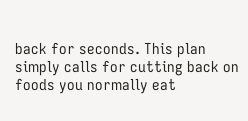back for seconds. This plan simply calls for cutting back on foods you normally eat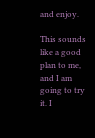and enjoy.

This sounds like a good plan to me, and I am going to try it. I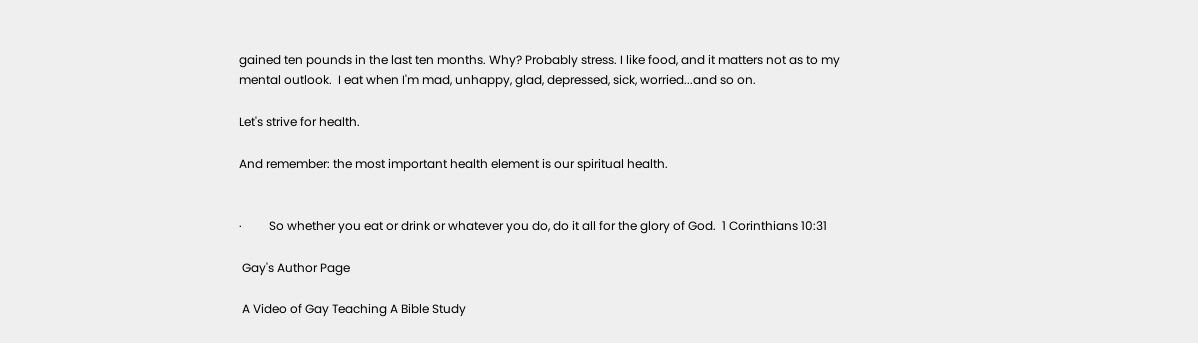gained ten pounds in the last ten months. Why? Probably stress. I like food, and it matters not as to my mental outlook.  I eat when I'm mad, unhappy, glad, depressed, sick, worried...and so on.

Let's strive for health.

And remember: the most important health element is our spiritual health.


·         So whether you eat or drink or whatever you do, do it all for the glory of God.  1 Corinthians 10:31

 Gay's Author Page

 A Video of Gay Teaching A Bible Study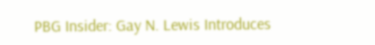PBG Insider: Gay N. Lewis Introduces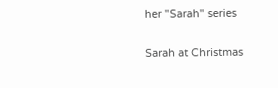her "Sarah" series

Sarah at Christmas